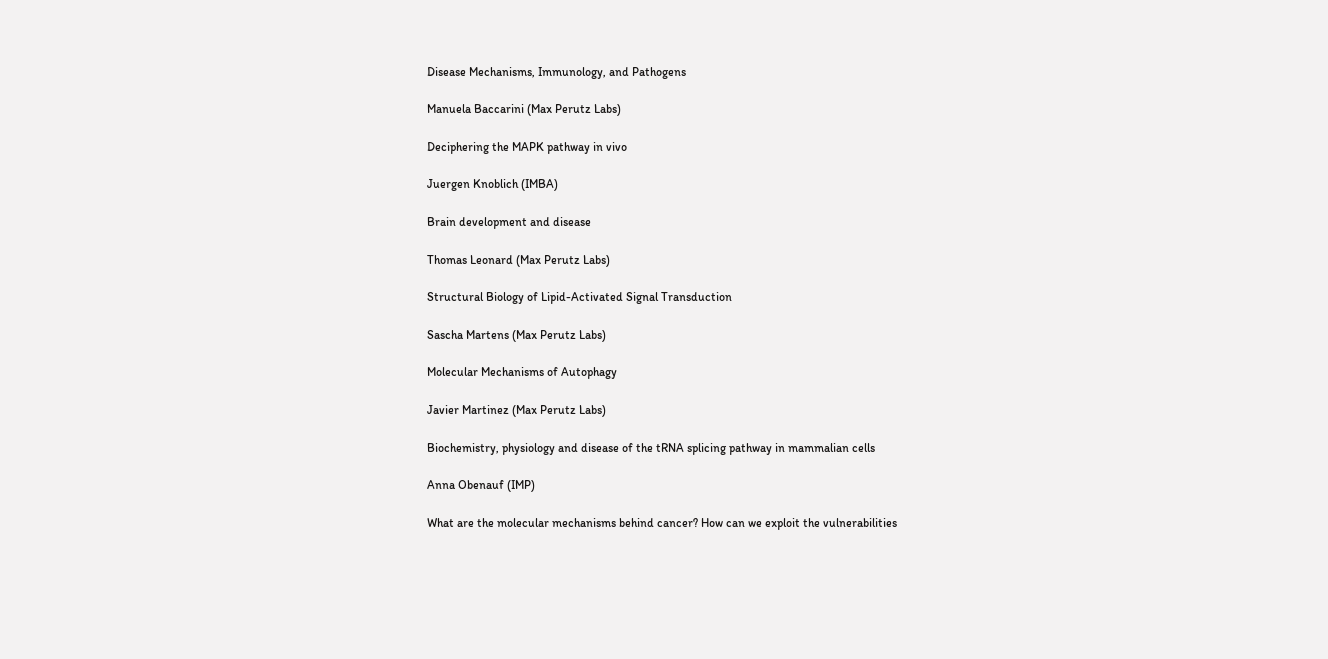Disease Mechanisms, Immunology, and Pathogens

Manuela Baccarini (Max Perutz Labs)

Deciphering the MAPK pathway in vivo

Juergen Knoblich (IMBA)

Brain development and disease

Thomas Leonard (Max Perutz Labs)

Structural Biology of Lipid-Activated Signal Transduction

Sascha Martens (Max Perutz Labs)

Molecular Mechanisms of Autophagy

Javier Martinez (Max Perutz Labs)

Biochemistry, physiology and disease of the tRNA splicing pathway in mammalian cells

Anna Obenauf (IMP)

What are the molecular mechanisms behind cancer? How can we exploit the vulnerabilities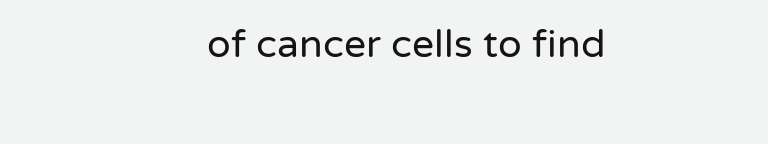of cancer cells to find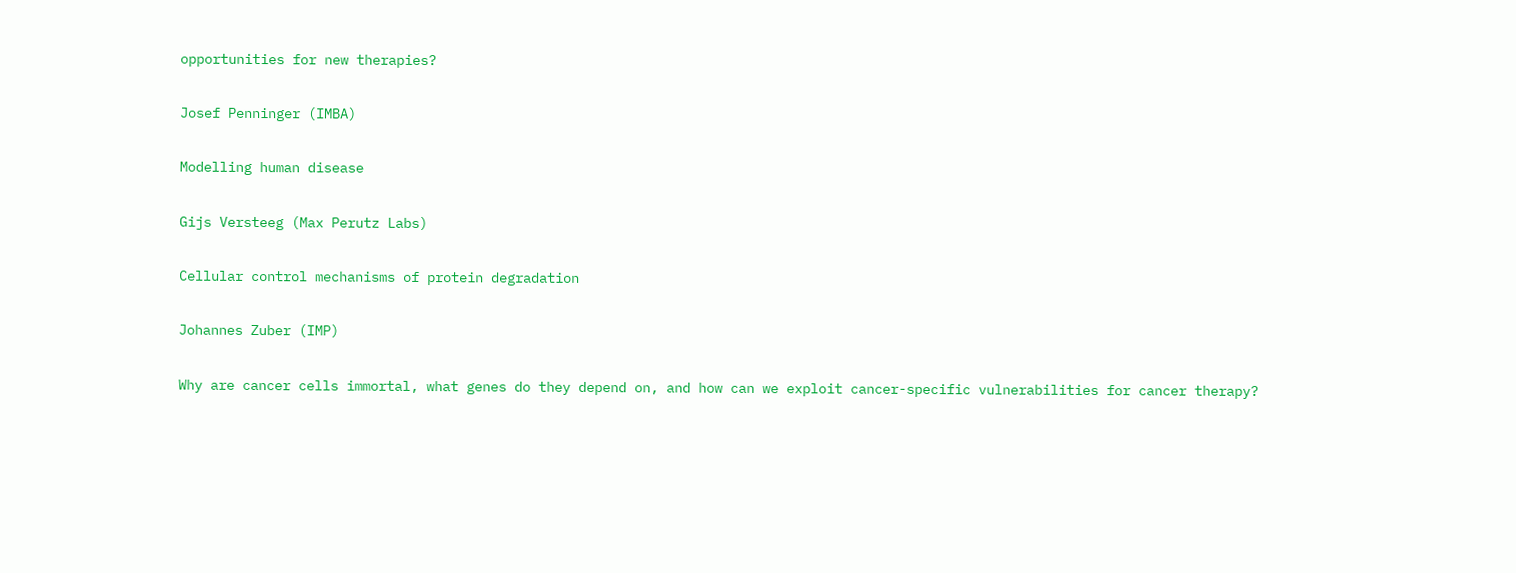opportunities for new therapies?

Josef Penninger (IMBA)

Modelling human disease

Gijs Versteeg (Max Perutz Labs)

Cellular control mechanisms of protein degradation

Johannes Zuber (IMP)

Why are cancer cells immortal, what genes do they depend on, and how can we exploit cancer-specific vulnerabilities for cancer therapy?